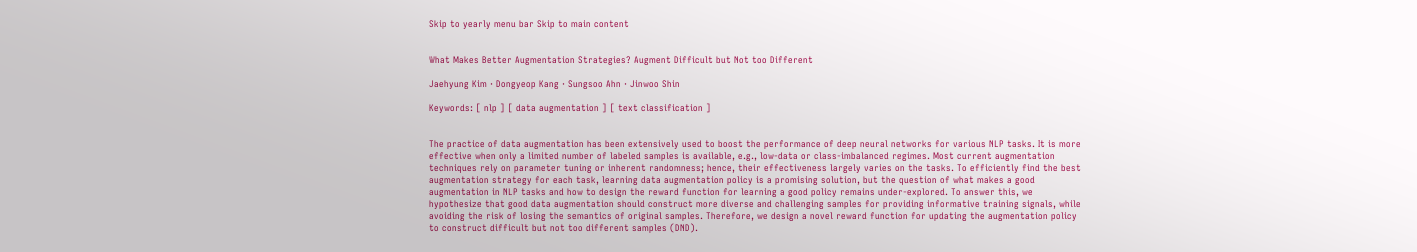Skip to yearly menu bar Skip to main content


What Makes Better Augmentation Strategies? Augment Difficult but Not too Different

Jaehyung Kim · Dongyeop Kang · Sungsoo Ahn · Jinwoo Shin

Keywords: [ nlp ] [ data augmentation ] [ text classification ]


The practice of data augmentation has been extensively used to boost the performance of deep neural networks for various NLP tasks. It is more effective when only a limited number of labeled samples is available, e.g., low-data or class-imbalanced regimes. Most current augmentation techniques rely on parameter tuning or inherent randomness; hence, their effectiveness largely varies on the tasks. To efficiently find the best augmentation strategy for each task, learning data augmentation policy is a promising solution, but the question of what makes a good augmentation in NLP tasks and how to design the reward function for learning a good policy remains under-explored. To answer this, we hypothesize that good data augmentation should construct more diverse and challenging samples for providing informative training signals, while avoiding the risk of losing the semantics of original samples. Therefore, we design a novel reward function for updating the augmentation policy to construct difficult but not too different samples (DND).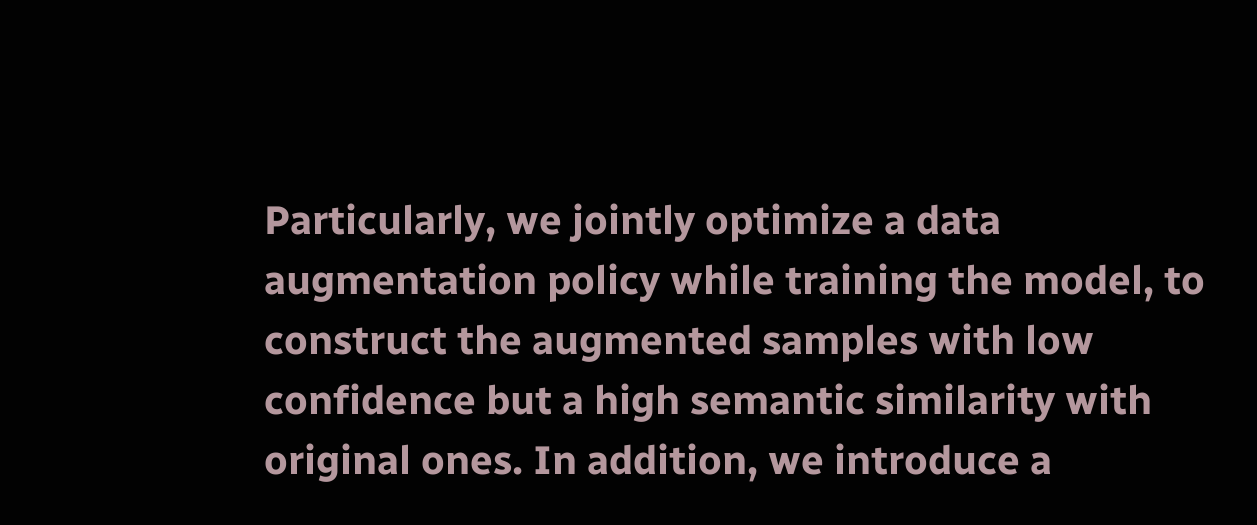Particularly, we jointly optimize a data augmentation policy while training the model, to construct the augmented samples with low confidence but a high semantic similarity with original ones. In addition, we introduce a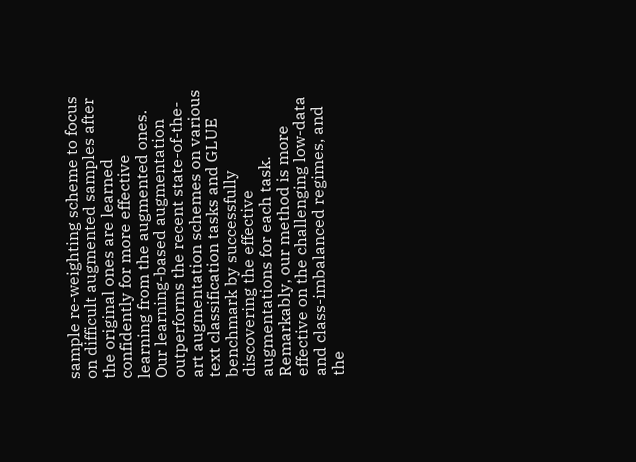sample re-weighting scheme to focus on difficult augmented samples after the original ones are learned confidently for more effective learning from the augmented ones. Our learning-based augmentation outperforms the recent state-of-the-art augmentation schemes on various text classification tasks and GLUE benchmark by successfully discovering the effective augmentations for each task. Remarkably, our method is more effective on the challenging low-data and class-imbalanced regimes, and the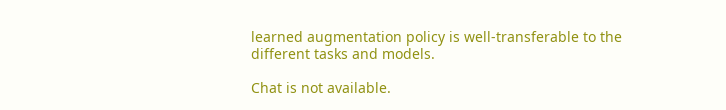learned augmentation policy is well-transferable to the different tasks and models.

Chat is not available.